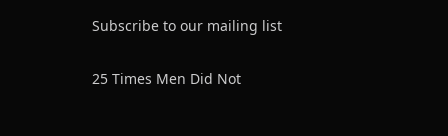Subscribe to our mailing list

25 Times Men Did Not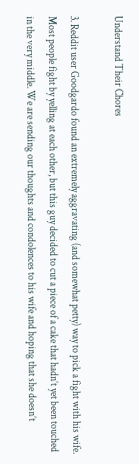Understand Their Chores

3. Reddit user Goodgardo found an extremely aggravating (and somewhat petty) way to pick a fight with his wife. Most people fight by yelling at each other, but this guy decided to cut a piece of a cake that hadn’t yet been touched in the very middle. We are sending our thoughts and condolences to his wife and hoping that she doesn’t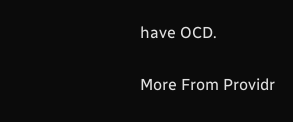have OCD.


More From Providr